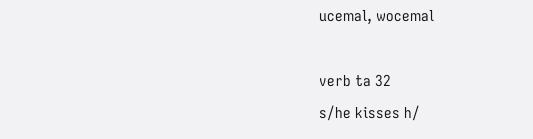ucemal, wocemal

verb ta 32
s/he kisses h/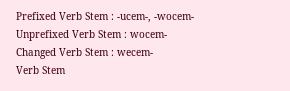Prefixed Verb Stem : -ucem-, -wocem-
Unprefixed Verb Stem : wocem-
Changed Verb Stem : wecem-
Verb Stem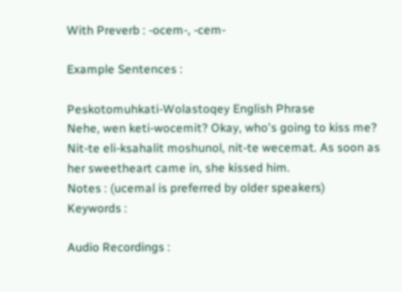With Preverb : -ocem-, -cem-

Example Sentences :

Peskotomuhkati-Wolastoqey English Phrase
Nehe, wen keti-wocemit? Okay, who's going to kiss me?
Nit-te eli-ksahalit moshunol, nit-te wecemat. As soon as her sweetheart came in, she kissed him.
Notes : (ucemal is preferred by older speakers)
Keywords :

Audio Recordings :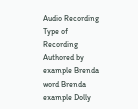Audio Recording Type of Recording Authored by
example Brenda
word Brenda
example Dolly